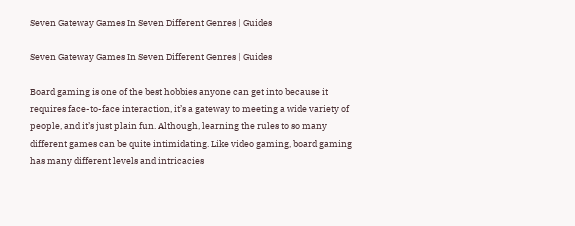Seven Gateway Games In Seven Different Genres | Guides

Seven Gateway Games In Seven Different Genres | Guides

Board gaming is one of the best hobbies anyone can get into because it requires face-to-face interaction, it’s a gateway to meeting a wide variety of people, and it’s just plain fun. Although, learning the rules to so many different games can be quite intimidating. Like video gaming, board gaming has many different levels and intricacies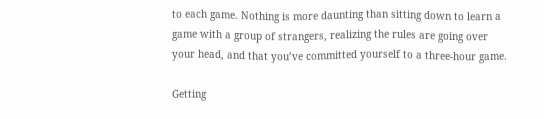to each game. Nothing is more daunting than sitting down to learn a game with a group of strangers, realizing the rules are going over your head, and that you’ve committed yourself to a three-hour game.

Getting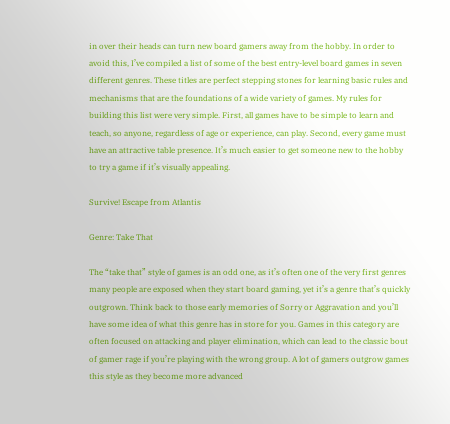in over their heads can turn new board gamers away from the hobby. In order to avoid this, I’ve compiled a list of some of the best entry-level board games in seven different genres. These titles are perfect stepping stones for learning basic rules and mechanisms that are the foundations of a wide variety of games. My rules for building this list were very simple. First, all games have to be simple to learn and teach, so anyone, regardless of age or experience, can play. Second, every game must have an attractive table presence. It’s much easier to get someone new to the hobby to try a game if it’s visually appealing.

Survive! Escape from Atlantis

Genre: Take That

The “take that” style of games is an odd one, as it’s often one of the very first genres many people are exposed when they start board gaming, yet it’s a genre that’s quickly outgrown. Think back to those early memories of Sorry or Aggravation and you’ll have some idea of what this genre has in store for you. Games in this category are often focused on attacking and player elimination, which can lead to the classic bout of gamer rage if you’re playing with the wrong group. A lot of gamers outgrow games this style as they become more advanced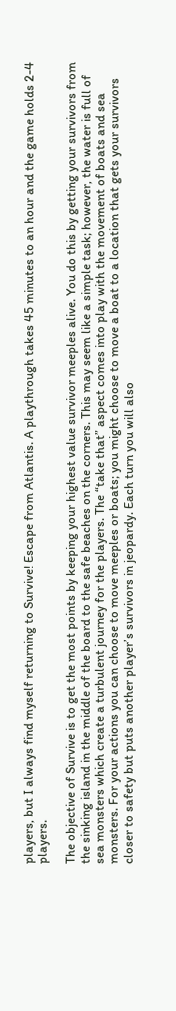players, but I always find myself returning to Survive! Escape from Atlantis. A playthrough takes 45 minutes to an hour and the game holds 2-4 players.

The objective of Survive is to get the most points by keeping your highest value survivor meeples alive. You do this by getting your survivors from the sinking island in the middle of the board to the safe beaches on the corners. This may seem like a simple task; however, the water is full of sea monsters which create a turbulent journey for the players. The “take that” aspect comes into play with the movement of boats and sea monsters. For your actions you can choose to move meeples or boats; you might choose to move a boat to a location that gets your survivors closer to safety but puts another player’s survivors in jeopardy. Each turn you will also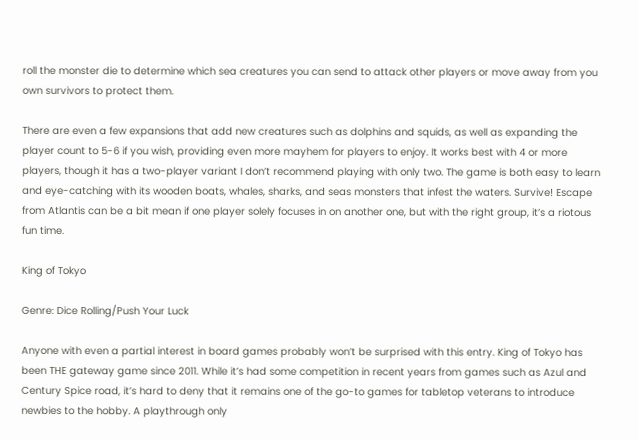roll the monster die to determine which sea creatures you can send to attack other players or move away from you own survivors to protect them.

There are even a few expansions that add new creatures such as dolphins and squids, as well as expanding the player count to 5-6 if you wish, providing even more mayhem for players to enjoy. It works best with 4 or more players, though it has a two-player variant I don’t recommend playing with only two. The game is both easy to learn and eye-catching with its wooden boats, whales, sharks, and seas monsters that infest the waters. Survive! Escape from Atlantis can be a bit mean if one player solely focuses in on another one, but with the right group, it’s a riotous fun time.

King of Tokyo

Genre: Dice Rolling/Push Your Luck

Anyone with even a partial interest in board games probably won’t be surprised with this entry. King of Tokyo has been THE gateway game since 2011. While it’s had some competition in recent years from games such as Azul and Century Spice road, it’s hard to deny that it remains one of the go-to games for tabletop veterans to introduce newbies to the hobby. A playthrough only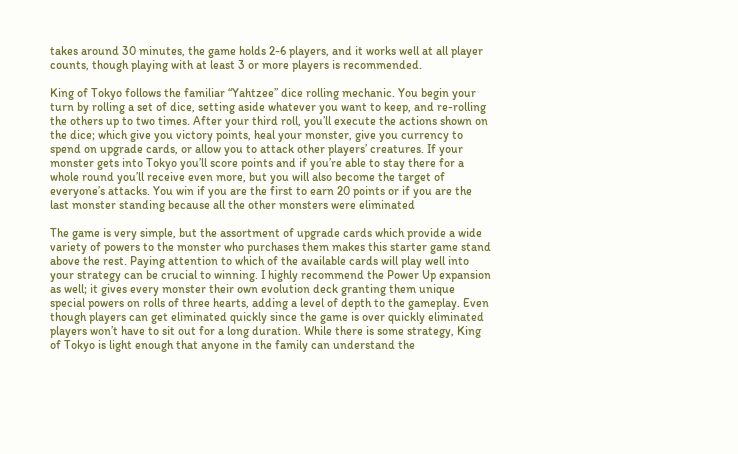takes around 30 minutes, the game holds 2-6 players, and it works well at all player counts, though playing with at least 3 or more players is recommended.

King of Tokyo follows the familiar “Yahtzee” dice rolling mechanic. You begin your turn by rolling a set of dice, setting aside whatever you want to keep, and re-rolling the others up to two times. After your third roll, you’ll execute the actions shown on the dice; which give you victory points, heal your monster, give you currency to spend on upgrade cards, or allow you to attack other players’ creatures. If your monster gets into Tokyo you’ll score points and if you’re able to stay there for a whole round you’ll receive even more, but you will also become the target of everyone’s attacks. You win if you are the first to earn 20 points or if you are the last monster standing because all the other monsters were eliminated

The game is very simple, but the assortment of upgrade cards which provide a wide variety of powers to the monster who purchases them makes this starter game stand above the rest. Paying attention to which of the available cards will play well into your strategy can be crucial to winning. I highly recommend the Power Up expansion as well; it gives every monster their own evolution deck granting them unique special powers on rolls of three hearts, adding a level of depth to the gameplay. Even though players can get eliminated quickly since the game is over quickly eliminated players won’t have to sit out for a long duration. While there is some strategy, King of Tokyo is light enough that anyone in the family can understand the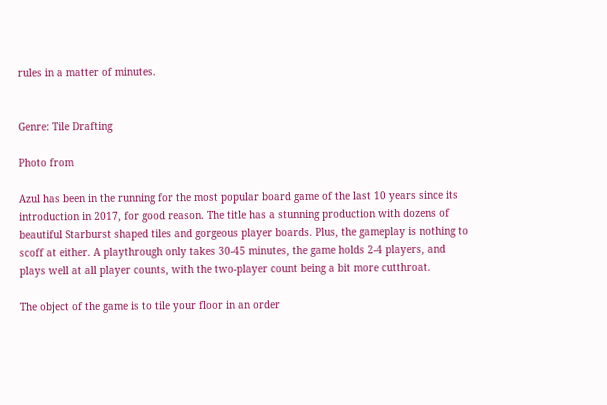rules in a matter of minutes.


Genre: Tile Drafting

Photo from

Azul has been in the running for the most popular board game of the last 10 years since its introduction in 2017, for good reason. The title has a stunning production with dozens of beautiful Starburst shaped tiles and gorgeous player boards. Plus, the gameplay is nothing to scoff at either. A playthrough only takes 30-45 minutes, the game holds 2-4 players, and plays well at all player counts, with the two-player count being a bit more cutthroat.

The object of the game is to tile your floor in an order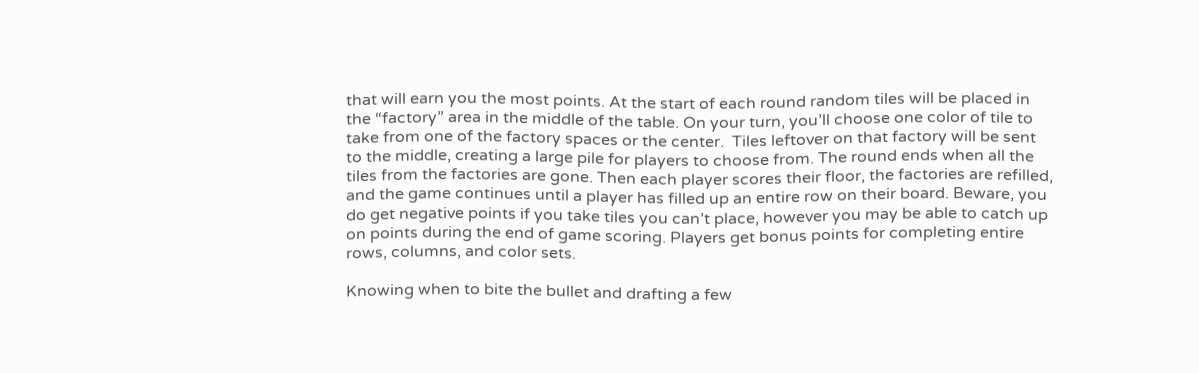that will earn you the most points. At the start of each round random tiles will be placed in the “factory” area in the middle of the table. On your turn, you’ll choose one color of tile to take from one of the factory spaces or the center.  Tiles leftover on that factory will be sent to the middle, creating a large pile for players to choose from. The round ends when all the tiles from the factories are gone. Then each player scores their floor, the factories are refilled, and the game continues until a player has filled up an entire row on their board. Beware, you do get negative points if you take tiles you can’t place, however you may be able to catch up on points during the end of game scoring. Players get bonus points for completing entire rows, columns, and color sets.

Knowing when to bite the bullet and drafting a few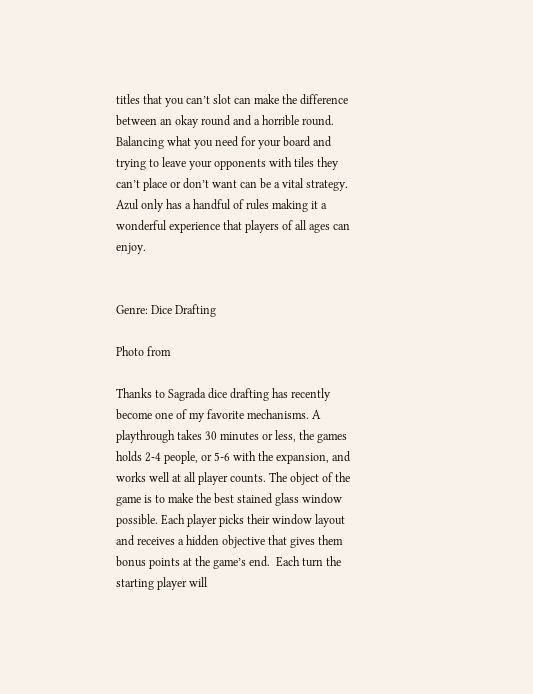titles that you can’t slot can make the difference between an okay round and a horrible round. Balancing what you need for your board and trying to leave your opponents with tiles they can’t place or don’t want can be a vital strategy. Azul only has a handful of rules making it a wonderful experience that players of all ages can enjoy.


Genre: Dice Drafting

Photo from

Thanks to Sagrada dice drafting has recently become one of my favorite mechanisms. A playthrough takes 30 minutes or less, the games holds 2-4 people, or 5-6 with the expansion, and works well at all player counts. The object of the game is to make the best stained glass window possible. Each player picks their window layout and receives a hidden objective that gives them bonus points at the game’s end.  Each turn the starting player will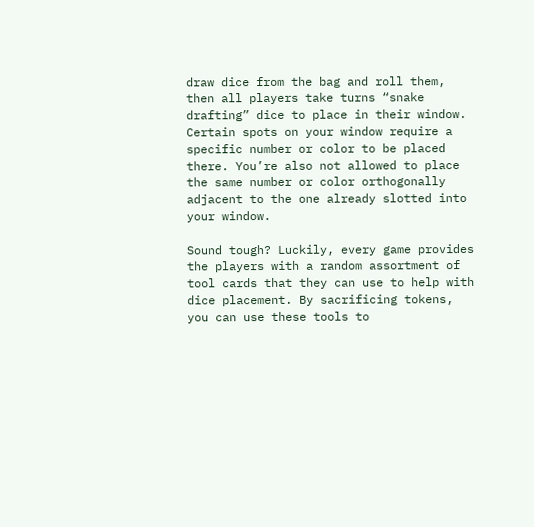draw dice from the bag and roll them, then all players take turns “snake drafting” dice to place in their window. Certain spots on your window require a specific number or color to be placed there. You’re also not allowed to place the same number or color orthogonally adjacent to the one already slotted into your window.

Sound tough? Luckily, every game provides the players with a random assortment of tool cards that they can use to help with dice placement. By sacrificing tokens, you can use these tools to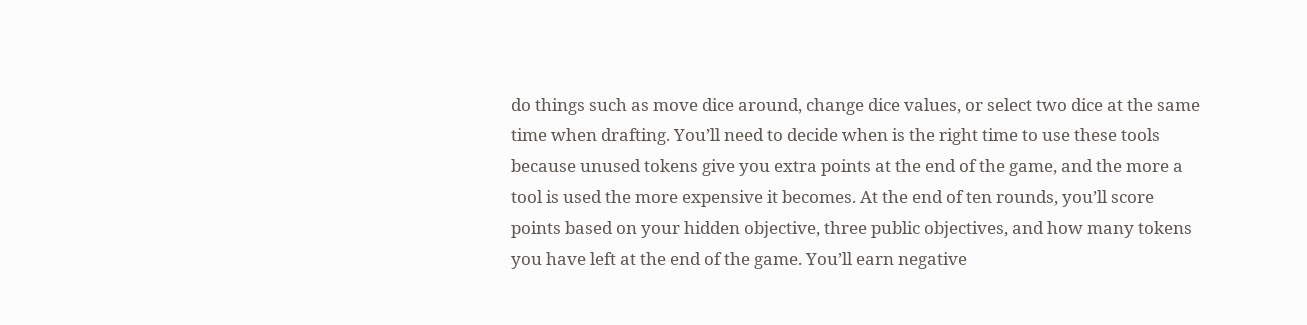do things such as move dice around, change dice values, or select two dice at the same time when drafting. You’ll need to decide when is the right time to use these tools because unused tokens give you extra points at the end of the game, and the more a tool is used the more expensive it becomes. At the end of ten rounds, you’ll score points based on your hidden objective, three public objectives, and how many tokens you have left at the end of the game. You’ll earn negative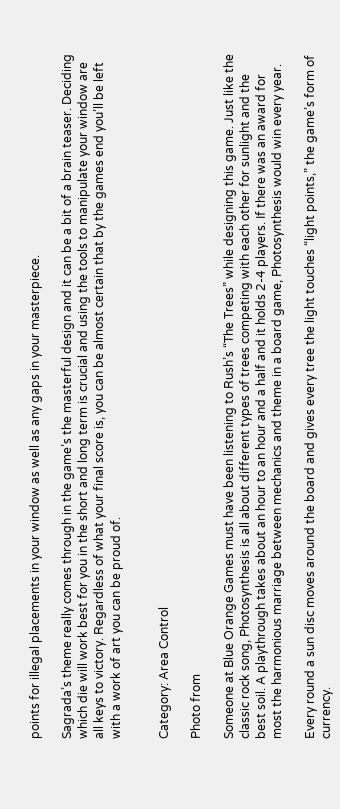points for illegal placements in your window as well as any gaps in your masterpiece.

Sagrada’s theme really comes through in the game’s the masterful design and it can be a bit of a brain teaser. Deciding which die will work best for you in the short and long term is crucial and using the tools to manipulate your window are all keys to victory. Regardless of what your final score is, you can be almost certain that by the games end you’ll be left with a work of art you can be proud of.


Category: Area Control

Photo from

Someone at Blue Orange Games must have been listening to Rush’s “The Trees” while designing this game. Just like the classic rock song, Photosynthesis is all about different types of trees competing with each other for sunlight and the best soil. A playthrough takes about an hour to an hour and a half and it holds 2-4 players. If there was an award for most the harmonious marriage between mechanics and theme in a board game, Photosynthesis would win every year.

Every round a sun disc moves around the board and gives every tree the light touches “light points,” the game’s form of currency.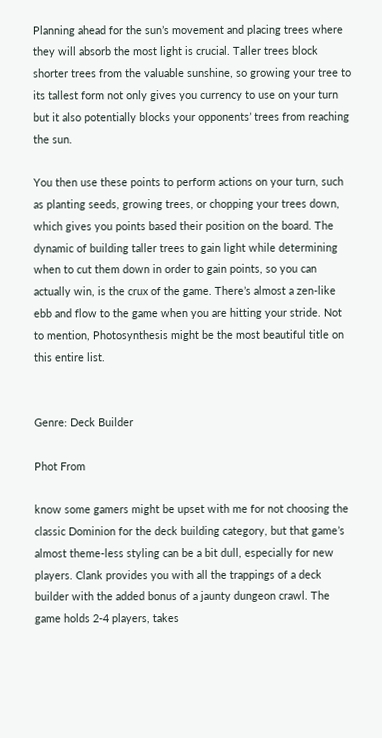Planning ahead for the sun’s movement and placing trees where they will absorb the most light is crucial. Taller trees block shorter trees from the valuable sunshine, so growing your tree to its tallest form not only gives you currency to use on your turn but it also potentially blocks your opponents’ trees from reaching the sun.

You then use these points to perform actions on your turn, such as planting seeds, growing trees, or chopping your trees down, which gives you points based their position on the board. The dynamic of building taller trees to gain light while determining when to cut them down in order to gain points, so you can actually win, is the crux of the game. There’s almost a zen-like ebb and flow to the game when you are hitting your stride. Not to mention, Photosynthesis might be the most beautiful title on this entire list.


Genre: Deck Builder

Phot From

know some gamers might be upset with me for not choosing the classic Dominion for the deck building category, but that game’s almost theme-less styling can be a bit dull, especially for new players. Clank provides you with all the trappings of a deck builder with the added bonus of a jaunty dungeon crawl. The game holds 2-4 players, takes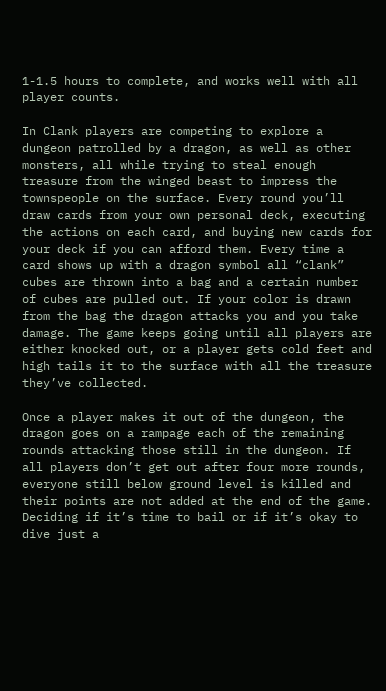1-1.5 hours to complete, and works well with all player counts.

In Clank players are competing to explore a dungeon patrolled by a dragon, as well as other monsters, all while trying to steal enough treasure from the winged beast to impress the townspeople on the surface. Every round you’ll draw cards from your own personal deck, executing the actions on each card, and buying new cards for your deck if you can afford them. Every time a card shows up with a dragon symbol all “clank” cubes are thrown into a bag and a certain number of cubes are pulled out. If your color is drawn from the bag the dragon attacks you and you take damage. The game keeps going until all players are either knocked out, or a player gets cold feet and high tails it to the surface with all the treasure they’ve collected.

Once a player makes it out of the dungeon, the dragon goes on a rampage each of the remaining rounds attacking those still in the dungeon. If all players don’t get out after four more rounds, everyone still below ground level is killed and their points are not added at the end of the game. Deciding if it’s time to bail or if it’s okay to dive just a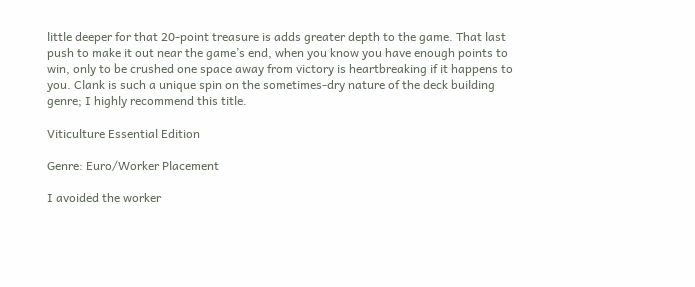little deeper for that 20-point treasure is adds greater depth to the game. That last push to make it out near the game’s end, when you know you have enough points to win, only to be crushed one space away from victory is heartbreaking if it happens to you. Clank is such a unique spin on the sometimes-dry nature of the deck building genre; I highly recommend this title.

Viticulture Essential Edition

Genre: Euro/Worker Placement

I avoided the worker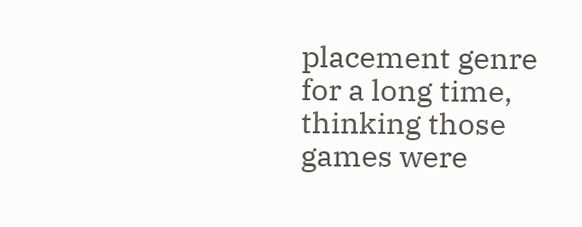placement genre for a long time, thinking those games were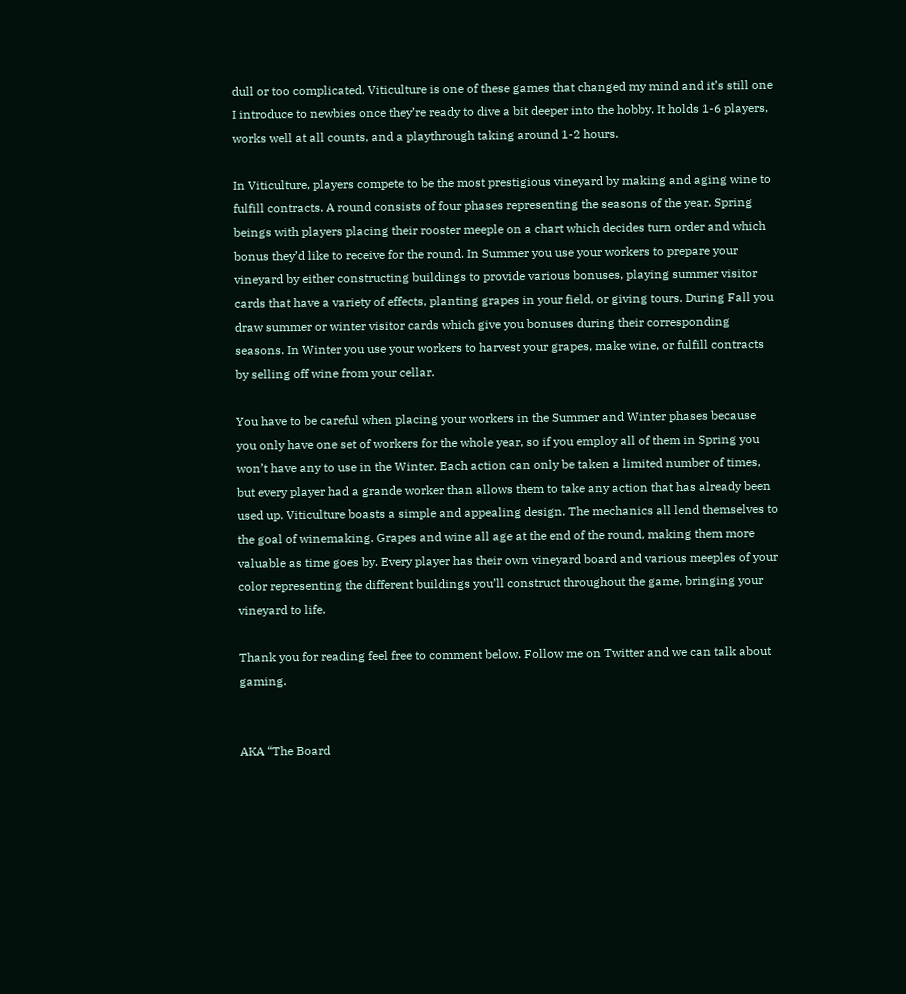dull or too complicated. Viticulture is one of these games that changed my mind and it’s still one I introduce to newbies once they’re ready to dive a bit deeper into the hobby. It holds 1-6 players, works well at all counts, and a playthrough taking around 1-2 hours.

In Viticulture, players compete to be the most prestigious vineyard by making and aging wine to fulfill contracts. A round consists of four phases representing the seasons of the year. Spring beings with players placing their rooster meeple on a chart which decides turn order and which bonus they’d like to receive for the round. In Summer you use your workers to prepare your vineyard by either constructing buildings to provide various bonuses, playing summer visitor cards that have a variety of effects, planting grapes in your field, or giving tours. During Fall you draw summer or winter visitor cards which give you bonuses during their corresponding seasons. In Winter you use your workers to harvest your grapes, make wine, or fulfill contracts by selling off wine from your cellar.

You have to be careful when placing your workers in the Summer and Winter phases because you only have one set of workers for the whole year, so if you employ all of them in Spring you won’t have any to use in the Winter. Each action can only be taken a limited number of times, but every player had a grande worker than allows them to take any action that has already been used up. Viticulture boasts a simple and appealing design. The mechanics all lend themselves to the goal of winemaking. Grapes and wine all age at the end of the round, making them more valuable as time goes by. Every player has their own vineyard board and various meeples of your color representing the different buildings you’ll construct throughout the game, bringing your vineyard to life.

Thank you for reading feel free to comment below. Follow me on Twitter and we can talk about gaming.


AKA “The Board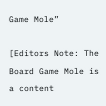Game Mole”

[Editors Note: The Board Game Mole is a content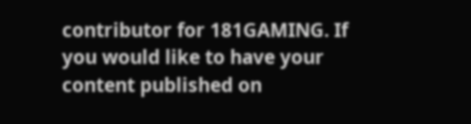contributor for 181GAMING. If you would like to have your content published on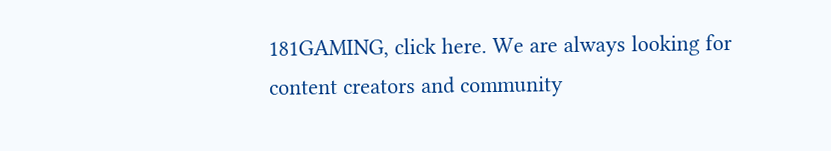181GAMING, click here. We are always looking for content creators and community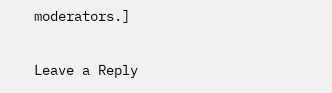moderators.]

Leave a Reply